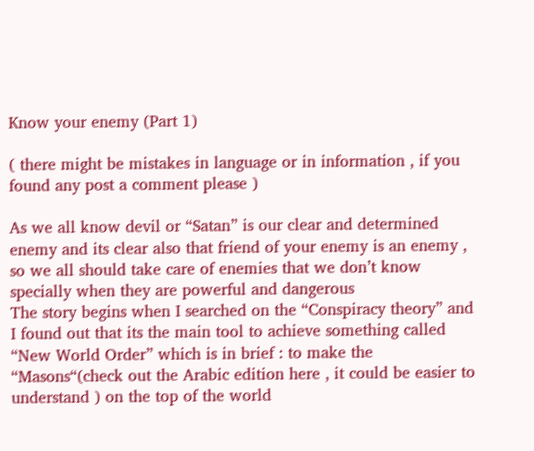Know your enemy (Part 1)

( there might be mistakes in language or in information , if you found any post a comment please )

As we all know devil or “Satan” is our clear and determined enemy and its clear also that friend of your enemy is an enemy , so we all should take care of enemies that we don’t know specially when they are powerful and dangerous
The story begins when I searched on the “Conspiracy theory” and I found out that its the main tool to achieve something called “New World Order” which is in brief : to make the “Masons“(check out the Arabic edition here , it could be easier to understand ) on the top of the world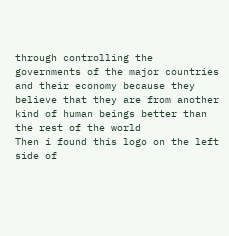through controlling the governments of the major countries and their economy because they believe that they are from another kind of human beings better than the rest of the world
Then i found this logo on the left side of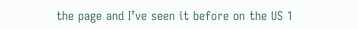the page and I’ve seen it before on the US 1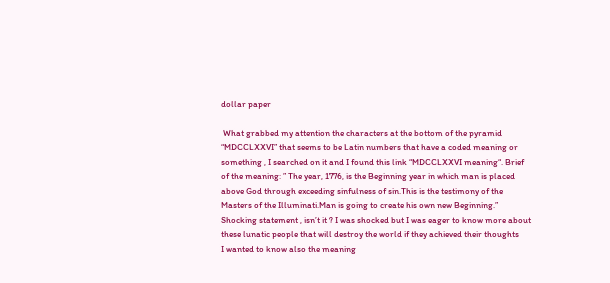dollar paper

 What grabbed my attention the characters at the bottom of the pyramid “MDCCLXXVI” that seems to be Latin numbers that have a coded meaning or something , I searched on it and I found this link “MDCCLXXVI meaning“. Brief of the meaning: ” The year, 1776, is the Beginning year in which man is placed above God through exceeding sinfulness of sin.This is the testimony of the Masters of the Illuminati.Man is going to create his own new Beginning.”
Shocking statement , isn’t it ? I was shocked but I was eager to know more about these lunatic people that will destroy the world if they achieved their thoughts
I wanted to know also the meaning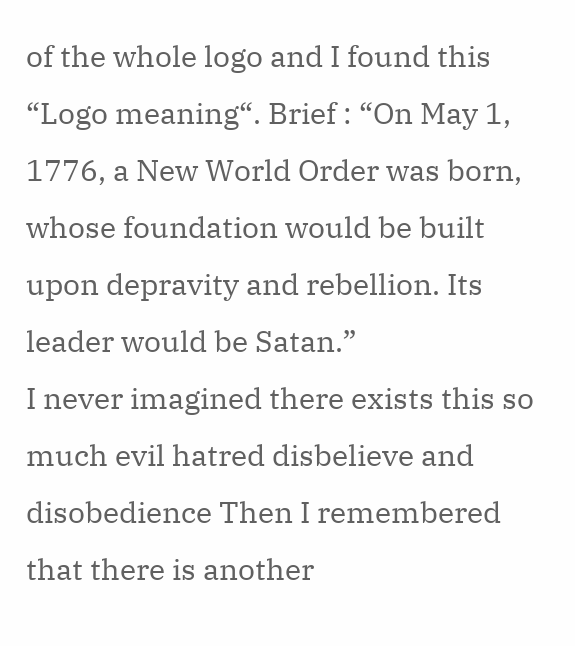of the whole logo and I found this “Logo meaning“. Brief : “On May 1, 1776, a New World Order was born, whose foundation would be built upon depravity and rebellion. Its leader would be Satan.”
I never imagined there exists this so much evil hatred disbelieve and disobedience Then I remembered that there is another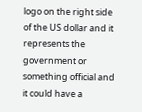logo on the right side of the US dollar and it represents the government or something official and it could have a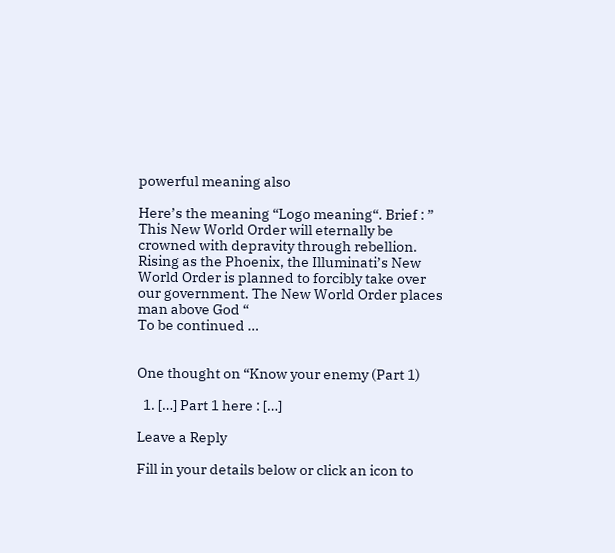powerful meaning also

Here’s the meaning “Logo meaning“. Brief : ” This New World Order will eternally be crowned with depravity through rebellion. Rising as the Phoenix, the Illuminati’s New World Order is planned to forcibly take over our government. The New World Order places man above God “
To be continued …


One thought on “Know your enemy (Part 1)

  1. […] Part 1 here : […]

Leave a Reply

Fill in your details below or click an icon to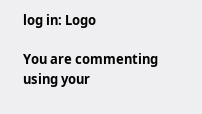log in: Logo

You are commenting using your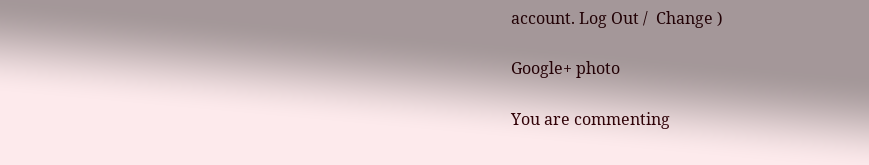account. Log Out /  Change )

Google+ photo

You are commenting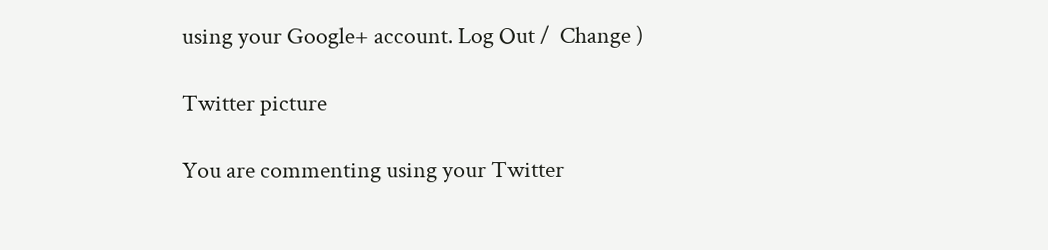using your Google+ account. Log Out /  Change )

Twitter picture

You are commenting using your Twitter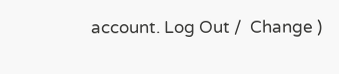account. Log Out /  Change )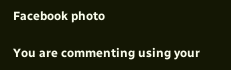Facebook photo

You are commenting using your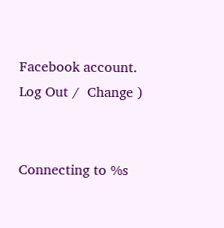Facebook account. Log Out /  Change )


Connecting to %s